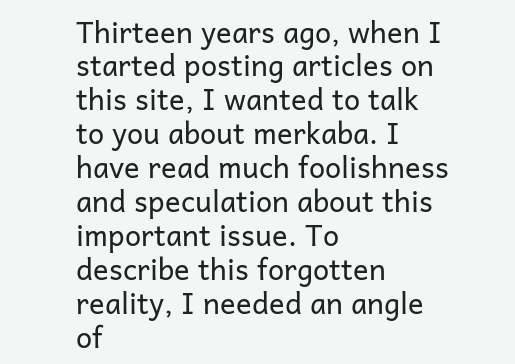Thirteen years ago, when I started posting articles on this site, I wanted to talk to you about merkaba. I have read much foolishness and speculation about this important issue. To describe this forgotten reality, I needed an angle of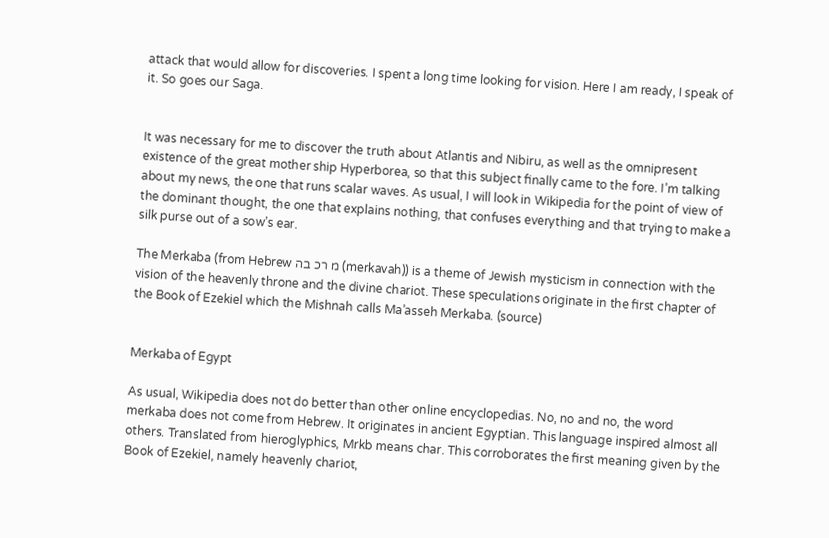attack that would allow for discoveries. I spent a long time looking for vision. Here I am ready, I speak of it. So goes our Saga.


It was necessary for me to discover the truth about Atlantis and Nibiru, as well as the omnipresent existence of the great mother ship Hyperborea, so that this subject finally came to the fore. I’m talking about my news, the one that runs scalar waves. As usual, I will look in Wikipedia for the point of view of the dominant thought, the one that explains nothing, that confuses everything and that trying to make a silk purse out of a sow’s ear.

The Merkaba (from Hebrew מ רכ בה (merkavah)) is a theme of Jewish mysticism in connection with the vision of the heavenly throne and the divine chariot. These speculations originate in the first chapter of the Book of Ezekiel which the Mishnah calls Ma’asseh Merkaba. (source)


Merkaba of Egypt

As usual, Wikipedia does not do better than other online encyclopedias. No, no and no, the word merkaba does not come from Hebrew. It originates in ancient Egyptian. This language inspired almost all others. Translated from hieroglyphics, Mrkb means char. This corroborates the first meaning given by the Book of Ezekiel, namely heavenly chariot,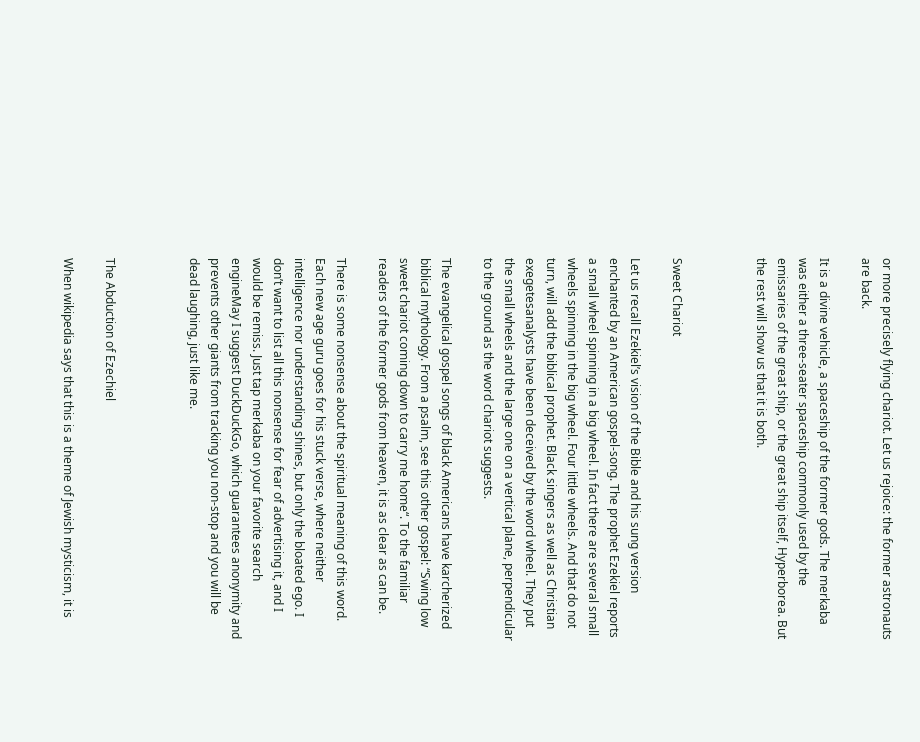or more precisely flying chariot. Let us rejoice: the former astronauts are back.

It is a divine vehicle, a spaceship of the former gods. The merkaba was either a three-seater spaceship commonly used by the emissaries of the great ship, or the great ship itself, Hyperborea. But the rest will show us that it is both.



Sweet Chariot

Let us recall Ezekiel’s vision of the Bible and his sung version enchanted by an American gospel-song. The prophet Ezekiel reports a small wheel spinning in a big wheel. In fact there are several small wheels spinning in the big wheel. Four little wheels. And that do not turn, will add the biblical prophet. Black singers as well as Christian exegetesanalysts have been deceived by the word wheel. They put the small wheels and the large one on a vertical plane, perpendicular to the ground as the word chariot suggests.

The evangelical gospel songs of black Americans have karcherized biblical mythology. From a psalm, see this other gospel: “Swing low sweet chariot coming down to carry me home“. To the familiar readers of the former gods from heaven, it is as clear as can be.

There is some nonsense about the spiritual meaning of this word. Each new age guru goes for his stuck verse, where neither intelligence nor understanding shines, but only the bloated ego. I don’t want to list all this nonsense for fear of advertising it, and I would be remiss. Just tap merkaba on your favorite search engineMay I suggest DuckDuckGo, which guarantees anonymity and prevents other giants from tracking you non-stop and you will be dead laughing, just like me.



The Abduction of Ezechiel

When wikipedia says that this is a theme of Jewish mysticism, it is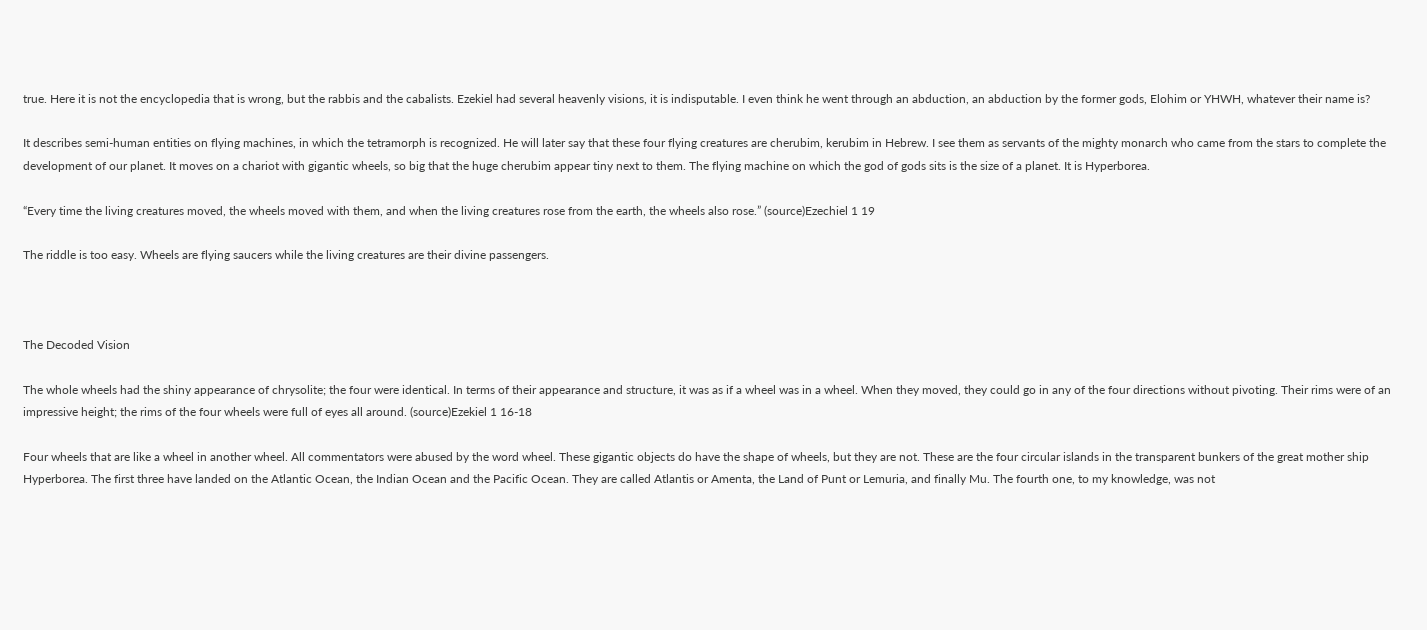true. Here it is not the encyclopedia that is wrong, but the rabbis and the cabalists. Ezekiel had several heavenly visions, it is indisputable. I even think he went through an abduction, an abduction by the former gods, Elohim or YHWH, whatever their name is?

It describes semi-human entities on flying machines, in which the tetramorph is recognized. He will later say that these four flying creatures are cherubim, kerubim in Hebrew. I see them as servants of the mighty monarch who came from the stars to complete the development of our planet. It moves on a chariot with gigantic wheels, so big that the huge cherubim appear tiny next to them. The flying machine on which the god of gods sits is the size of a planet. It is Hyperborea.

“Every time the living creatures moved, the wheels moved with them, and when the living creatures rose from the earth, the wheels also rose.” (source)Ezechiel 1 19

The riddle is too easy. Wheels are flying saucers while the living creatures are their divine passengers.



The Decoded Vision

The whole wheels had the shiny appearance of chrysolite; the four were identical. In terms of their appearance and structure, it was as if a wheel was in a wheel. When they moved, they could go in any of the four directions without pivoting. Their rims were of an impressive height; the rims of the four wheels were full of eyes all around. (source)Ezekiel 1 16-18

Four wheels that are like a wheel in another wheel. All commentators were abused by the word wheel. These gigantic objects do have the shape of wheels, but they are not. These are the four circular islands in the transparent bunkers of the great mother ship Hyperborea. The first three have landed on the Atlantic Ocean, the Indian Ocean and the Pacific Ocean. They are called Atlantis or Amenta, the Land of Punt or Lemuria, and finally Mu. The fourth one, to my knowledge, was not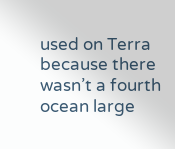used on Terra because there wasn’t a fourth ocean large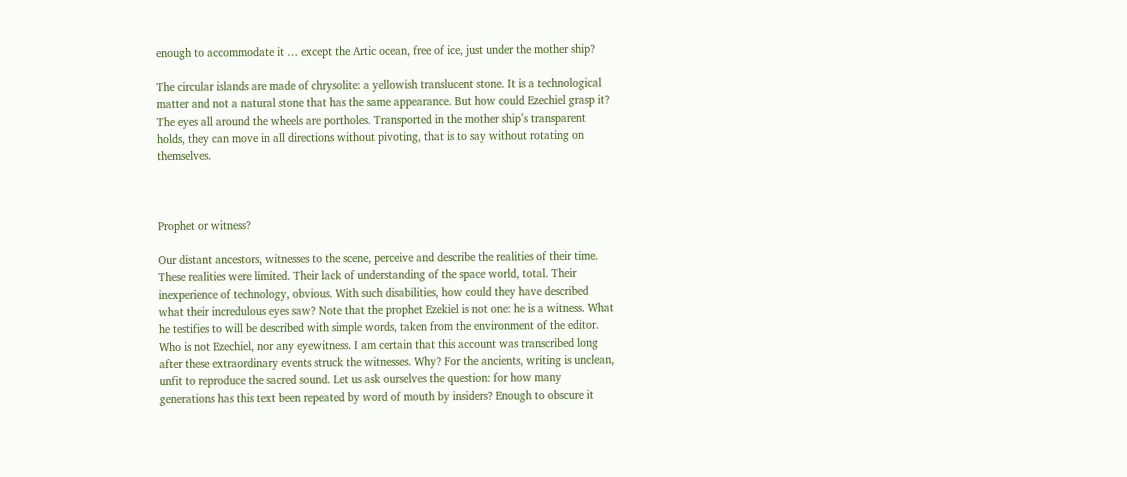enough to accommodate it … except the Artic ocean, free of ice, just under the mother ship?

The circular islands are made of chrysolite: a yellowish translucent stone. It is a technological matter and not a natural stone that has the same appearance. But how could Ezechiel grasp it? The eyes all around the wheels are portholes. Transported in the mother ship’s transparent holds, they can move in all directions without pivoting, that is to say without rotating on themselves.



Prophet or witness?

Our distant ancestors, witnesses to the scene, perceive and describe the realities of their time. These realities were limited. Their lack of understanding of the space world, total. Their inexperience of technology, obvious. With such disabilities, how could they have described what their incredulous eyes saw? Note that the prophet Ezekiel is not one: he is a witness. What he testifies to will be described with simple words, taken from the environment of the editor. Who is not Ezechiel, nor any eyewitness. I am certain that this account was transcribed long after these extraordinary events struck the witnesses. Why? For the ancients, writing is unclean, unfit to reproduce the sacred sound. Let us ask ourselves the question: for how many generations has this text been repeated by word of mouth by insiders? Enough to obscure it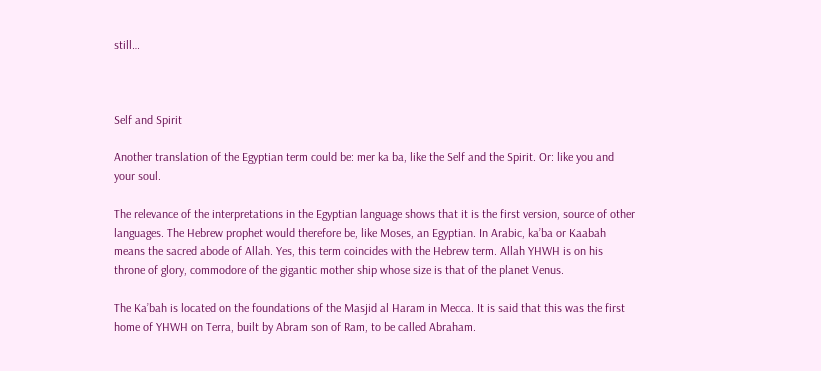still…



Self and Spirit

Another translation of the Egyptian term could be: mer ka ba, like the Self and the Spirit. Or: like you and your soul.

The relevance of the interpretations in the Egyptian language shows that it is the first version, source of other languages. The Hebrew prophet would therefore be, like Moses, an Egyptian. In Arabic, ka’ba or Kaabah means the sacred abode of Allah. Yes, this term coincides with the Hebrew term. Allah YHWH is on his throne of glory, commodore of the gigantic mother ship whose size is that of the planet Venus.

The Ka’bah is located on the foundations of the Masjid al Haram in Mecca. It is said that this was the first home of YHWH on Terra, built by Abram son of Ram, to be called Abraham.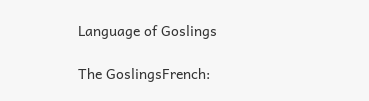Language of Goslings

The GoslingsFrench: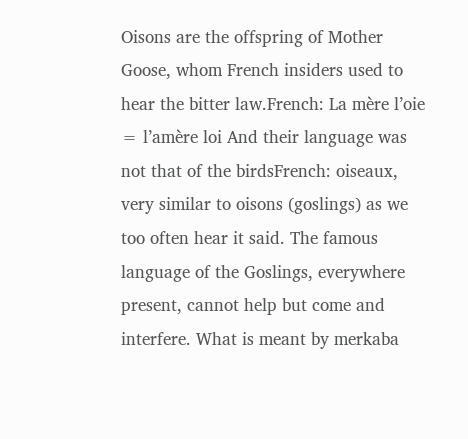Oisons are the offspring of Mother Goose, whom French insiders used to hear the bitter law.French: La mère l’oie = l’amère loi And their language was not that of the birdsFrench: oiseaux, very similar to oisons (goslings) as we too often hear it said. The famous language of the Goslings, everywhere present, cannot help but come and interfere. What is meant by merkaba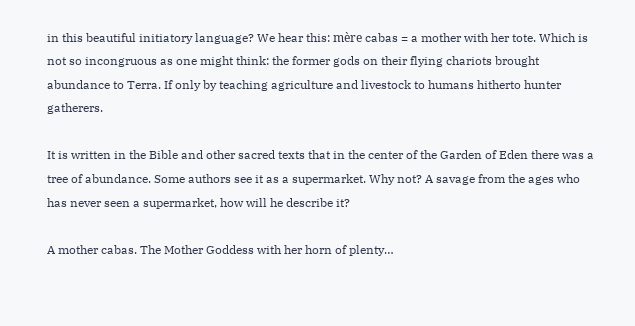in this beautiful initiatory language? We hear this: mère cabas = a mother with her tote. Which is not so incongruous as one might think: the former gods on their flying chariots brought abundance to Terra. If only by teaching agriculture and livestock to humans hitherto hunter gatherers.

It is written in the Bible and other sacred texts that in the center of the Garden of Eden there was a tree of abundance. Some authors see it as a supermarket. Why not? A savage from the ages who has never seen a supermarket, how will he describe it?

A mother cabas. The Mother Goddess with her horn of plenty…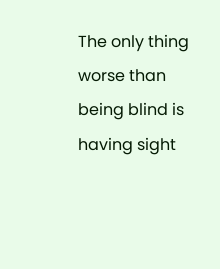The only thing worse than being blind is having sight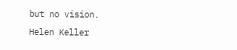but no vision.
Helen Keller